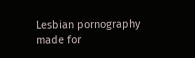Lesbian pornography made for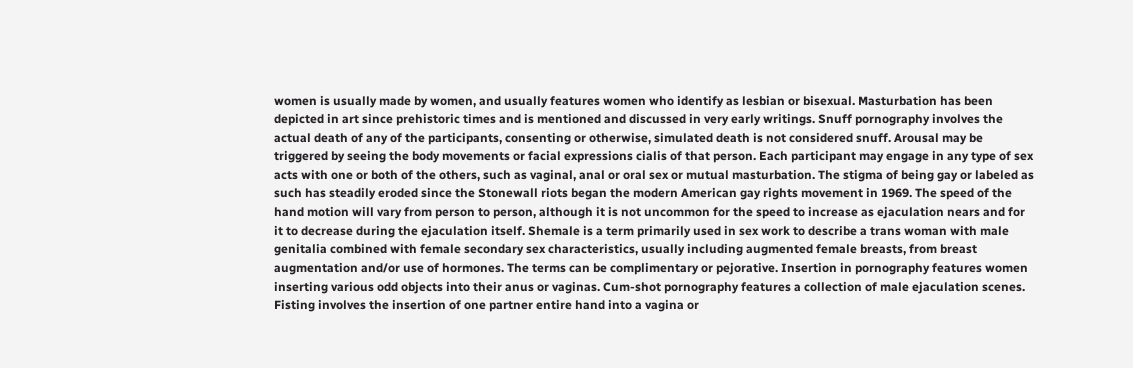women is usually made by women, and usually features women who identify as lesbian or bisexual. Masturbation has been depicted in art since prehistoric times and is mentioned and discussed in very early writings. Snuff pornography involves the actual death of any of the participants, consenting or otherwise, simulated death is not considered snuff. Arousal may be triggered by seeing the body movements or facial expressions cialis of that person. Each participant may engage in any type of sex acts with one or both of the others, such as vaginal, anal or oral sex or mutual masturbation. The stigma of being gay or labeled as such has steadily eroded since the Stonewall riots began the modern American gay rights movement in 1969. The speed of the hand motion will vary from person to person, although it is not uncommon for the speed to increase as ejaculation nears and for it to decrease during the ejaculation itself. Shemale is a term primarily used in sex work to describe a trans woman with male genitalia combined with female secondary sex characteristics, usually including augmented female breasts, from breast augmentation and/or use of hormones. The terms can be complimentary or pejorative. Insertion in pornography features women inserting various odd objects into their anus or vaginas. Cum-shot pornography features a collection of male ejaculation scenes. Fisting involves the insertion of one partner entire hand into a vagina or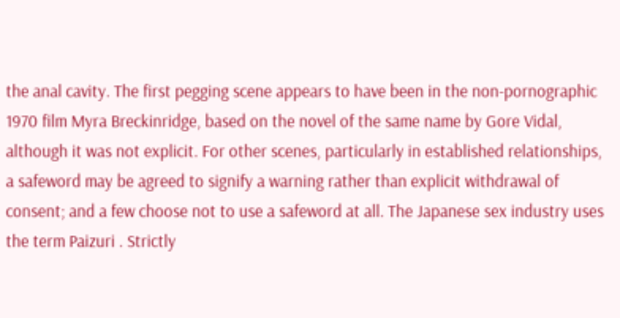the anal cavity. The first pegging scene appears to have been in the non-pornographic 1970 film Myra Breckinridge, based on the novel of the same name by Gore Vidal, although it was not explicit. For other scenes, particularly in established relationships, a safeword may be agreed to signify a warning rather than explicit withdrawal of consent; and a few choose not to use a safeword at all. The Japanese sex industry uses the term Paizuri . Strictly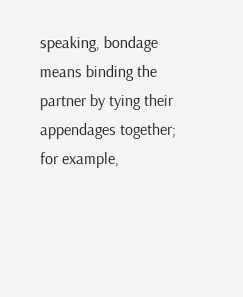speaking, bondage means binding the partner by tying their appendages together; for example,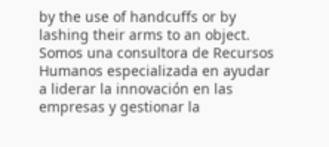by the use of handcuffs or by lashing their arms to an object. Somos una consultora de Recursos Humanos especializada en ayudar a liderar la innovación en las empresas y gestionar la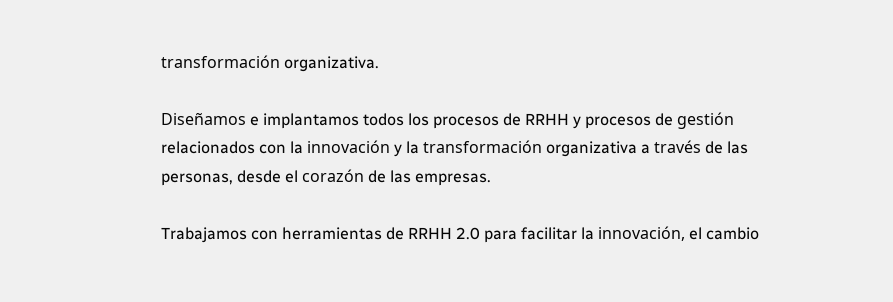transformación organizativa.

Diseñamos e implantamos todos los procesos de RRHH y procesos de gestión relacionados con la innovación y la transformación organizativa a través de las personas, desde el corazón de las empresas.

Trabajamos con herramientas de RRHH 2.0 para facilitar la innovación, el cambio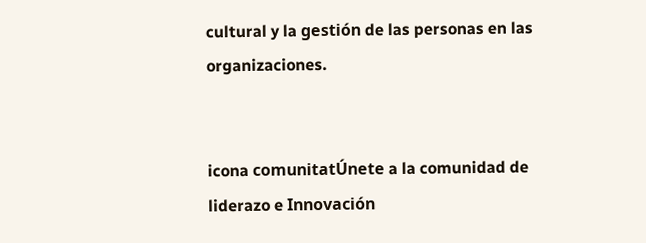cultural y la gestión de las personas en las organizaciones.


icona comunitatÚnete a la comunidad de liderazo e Innovación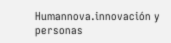Humannova.innovación y personas